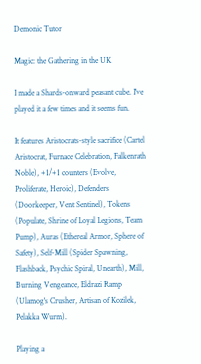Demonic Tutor

Magic: the Gathering in the UK

I made a Shards-onward peasant cube. I've played it a few times and it seems fun.

It features Aristocrats-style sacrifice (Cartel Aristocrat, Furnace Celebration, Falkenrath Noble), +1/+1 counters (Evolve, Proliferate, Heroic), Defenders (Doorkeeper, Vent Sentinel), Tokens (Populate, Shrine of Loyal Legions, Team Pump), Auras (Ethereal Armor, Sphere of Safety), Self-Mill (Spider Spawning, Flashback, Psychic Spiral, Unearth), Mill, Burning Vengeance, Eldrazi Ramp (Ulamog's Crusher, Artisan of Kozilek, Pelakka Wurm).

Playing a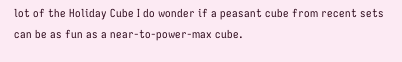lot of the Holiday Cube I do wonder if a peasant cube from recent sets can be as fun as a near-to-power-max cube.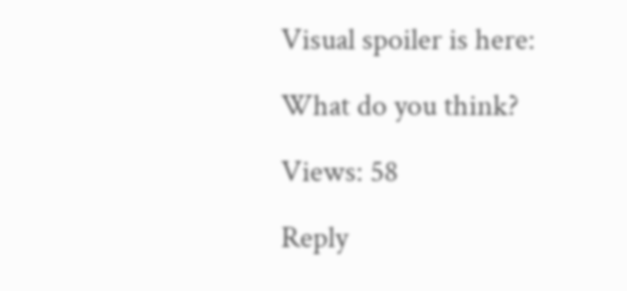Visual spoiler is here:

What do you think?

Views: 58

Reply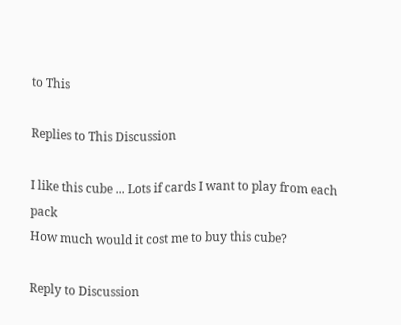to This

Replies to This Discussion

I like this cube ... Lots if cards I want to play from each pack
How much would it cost me to buy this cube?

Reply to Discussion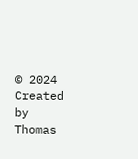© 2024   Created by Thomas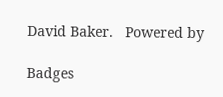David Baker.   Powered by

Badges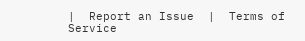|  Report an Issue  |  Terms of Service